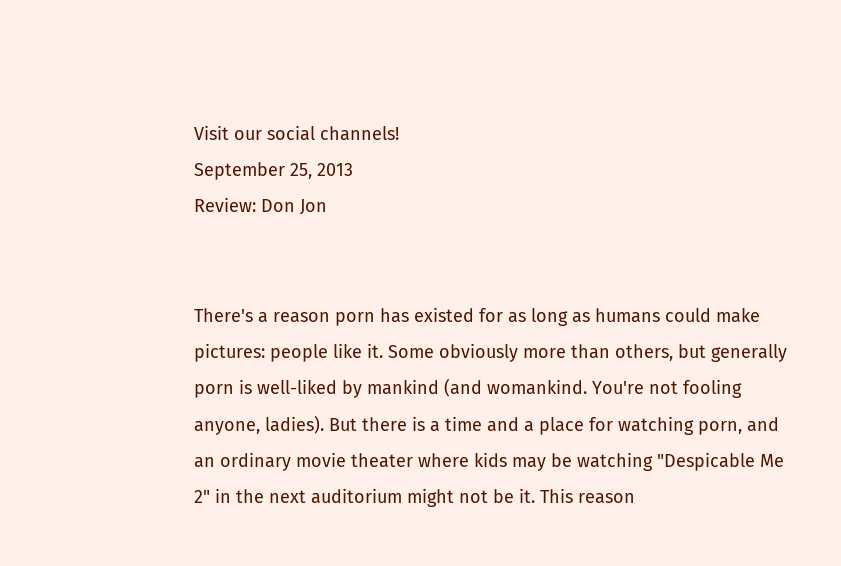Visit our social channels!
September 25, 2013
Review: Don Jon


There's a reason porn has existed for as long as humans could make pictures: people like it. Some obviously more than others, but generally porn is well-liked by mankind (and womankind. You're not fooling anyone, ladies). But there is a time and a place for watching porn, and an ordinary movie theater where kids may be watching "Despicable Me 2" in the next auditorium might not be it. This reason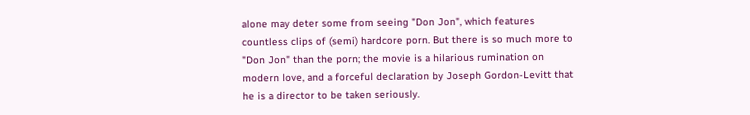alone may deter some from seeing "Don Jon", which features countless clips of (semi) hardcore porn. But there is so much more to "Don Jon" than the porn; the movie is a hilarious rumination on modern love, and a forceful declaration by Joseph Gordon-Levitt that he is a director to be taken seriously.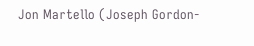Jon Martello (Joseph Gordon-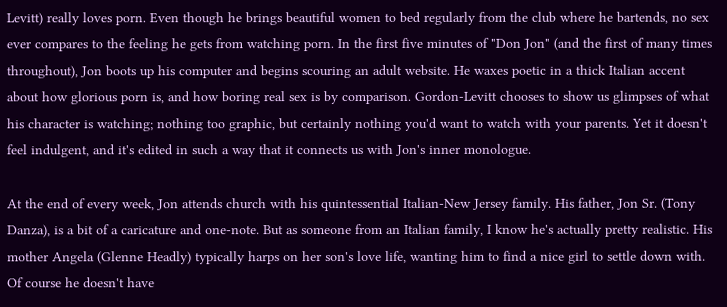Levitt) really loves porn. Even though he brings beautiful women to bed regularly from the club where he bartends, no sex ever compares to the feeling he gets from watching porn. In the first five minutes of "Don Jon" (and the first of many times throughout), Jon boots up his computer and begins scouring an adult website. He waxes poetic in a thick Italian accent about how glorious porn is, and how boring real sex is by comparison. Gordon-Levitt chooses to show us glimpses of what his character is watching; nothing too graphic, but certainly nothing you'd want to watch with your parents. Yet it doesn't feel indulgent, and it's edited in such a way that it connects us with Jon's inner monologue.

At the end of every week, Jon attends church with his quintessential Italian-New Jersey family. His father, Jon Sr. (Tony Danza), is a bit of a caricature and one-note. But as someone from an Italian family, I know he's actually pretty realistic. His mother Angela (Glenne Headly) typically harps on her son's love life, wanting him to find a nice girl to settle down with. Of course he doesn't have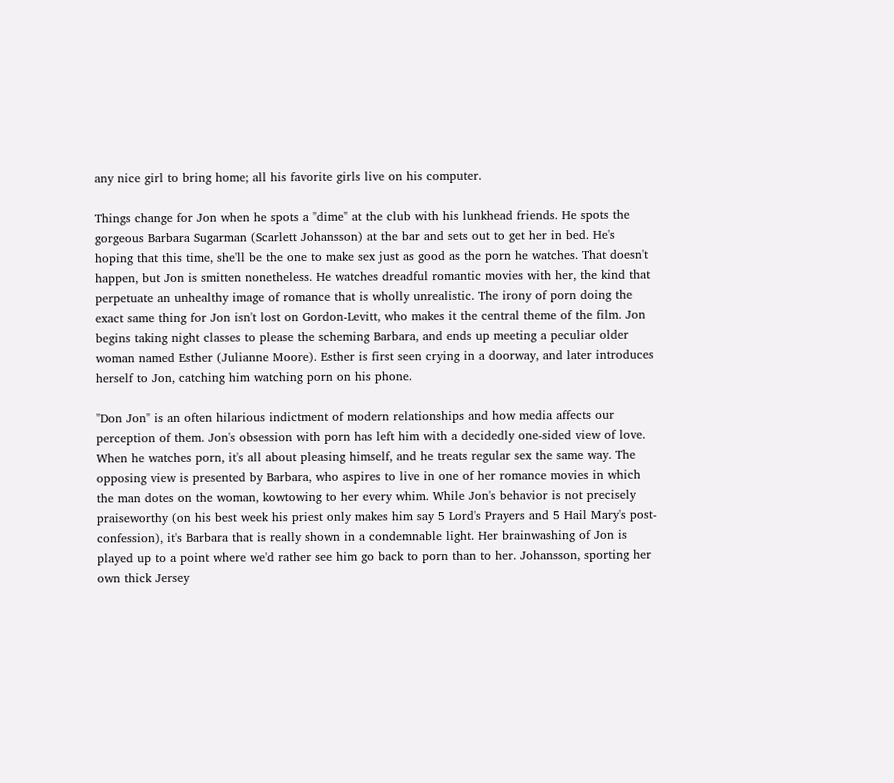any nice girl to bring home; all his favorite girls live on his computer.

Things change for Jon when he spots a "dime" at the club with his lunkhead friends. He spots the gorgeous Barbara Sugarman (Scarlett Johansson) at the bar and sets out to get her in bed. He's hoping that this time, she'll be the one to make sex just as good as the porn he watches. That doesn't happen, but Jon is smitten nonetheless. He watches dreadful romantic movies with her, the kind that perpetuate an unhealthy image of romance that is wholly unrealistic. The irony of porn doing the exact same thing for Jon isn't lost on Gordon-Levitt, who makes it the central theme of the film. Jon begins taking night classes to please the scheming Barbara, and ends up meeting a peculiar older woman named Esther (Julianne Moore). Esther is first seen crying in a doorway, and later introduces herself to Jon, catching him watching porn on his phone.

"Don Jon" is an often hilarious indictment of modern relationships and how media affects our perception of them. Jon's obsession with porn has left him with a decidedly one-sided view of love. When he watches porn, it's all about pleasing himself, and he treats regular sex the same way. The opposing view is presented by Barbara, who aspires to live in one of her romance movies in which the man dotes on the woman, kowtowing to her every whim. While Jon's behavior is not precisely praiseworthy (on his best week his priest only makes him say 5 Lord's Prayers and 5 Hail Mary's post-confession), it's Barbara that is really shown in a condemnable light. Her brainwashing of Jon is played up to a point where we'd rather see him go back to porn than to her. Johansson, sporting her own thick Jersey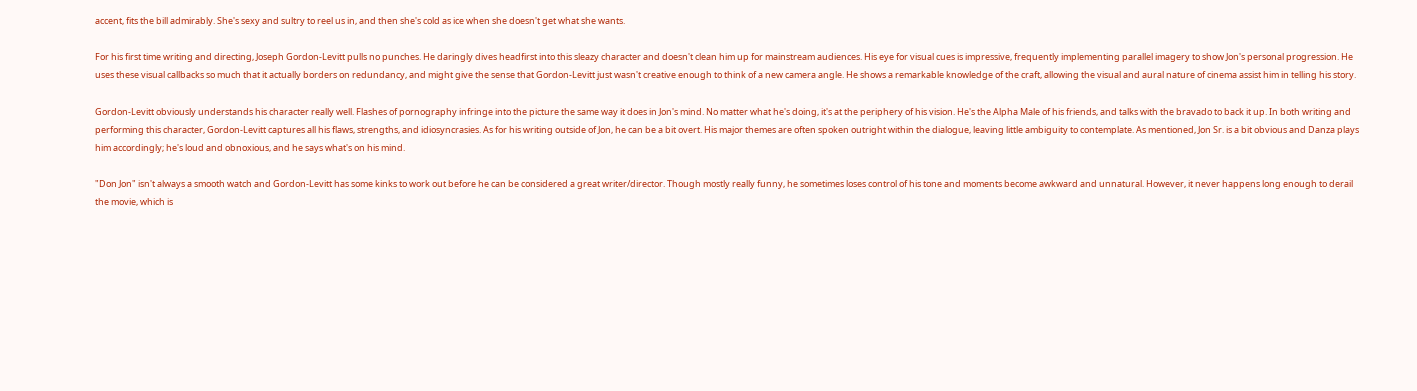accent, fits the bill admirably. She's sexy and sultry to reel us in, and then she's cold as ice when she doesn't get what she wants.

For his first time writing and directing, Joseph Gordon-Levitt pulls no punches. He daringly dives headfirst into this sleazy character and doesn't clean him up for mainstream audiences. His eye for visual cues is impressive, frequently implementing parallel imagery to show Jon's personal progression. He uses these visual callbacks so much that it actually borders on redundancy, and might give the sense that Gordon-Levitt just wasn't creative enough to think of a new camera angle. He shows a remarkable knowledge of the craft, allowing the visual and aural nature of cinema assist him in telling his story.

Gordon-Levitt obviously understands his character really well. Flashes of pornography infringe into the picture the same way it does in Jon's mind. No matter what he's doing, it's at the periphery of his vision. He's the Alpha Male of his friends, and talks with the bravado to back it up. In both writing and performing this character, Gordon-Levitt captures all his flaws, strengths, and idiosyncrasies. As for his writing outside of Jon, he can be a bit overt. His major themes are often spoken outright within the dialogue, leaving little ambiguity to contemplate. As mentioned, Jon Sr. is a bit obvious and Danza plays him accordingly; he's loud and obnoxious, and he says what's on his mind.

"Don Jon" isn't always a smooth watch and Gordon-Levitt has some kinks to work out before he can be considered a great writer/director. Though mostly really funny, he sometimes loses control of his tone and moments become awkward and unnatural. However, it never happens long enough to derail the movie, which is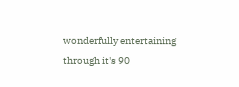wonderfully entertaining through it's 90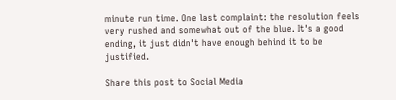minute run time. One last complaint: the resolution feels very rushed and somewhat out of the blue. It's a good ending, it just didn't have enough behind it to be justified.

Share this post to Social Media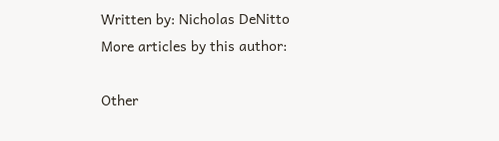Written by: Nicholas DeNitto
More articles by this author:

Other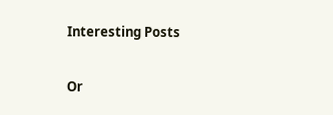Interesting Posts


Or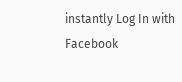instantly Log In with Facebook